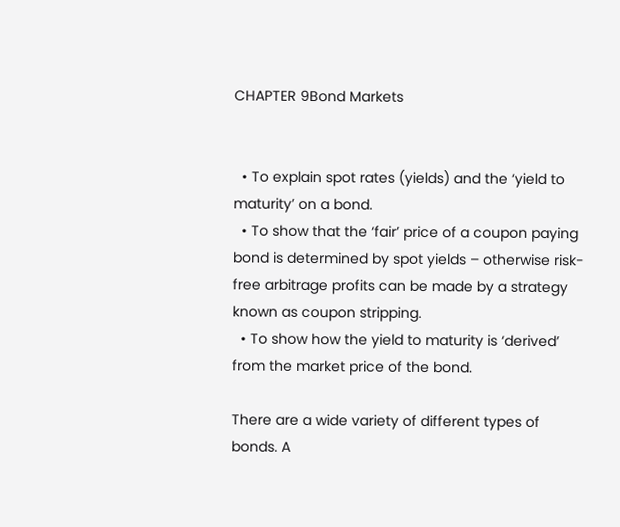CHAPTER 9Bond Markets


  • To explain spot rates (yields) and the ‘yield to maturity’ on a bond.
  • To show that the ‘fair’ price of a coupon paying bond is determined by spot yields – otherwise risk-free arbitrage profits can be made by a strategy known as coupon stripping.
  • To show how the yield to maturity is ‘derived’ from the market price of the bond.

There are a wide variety of different types of bonds. A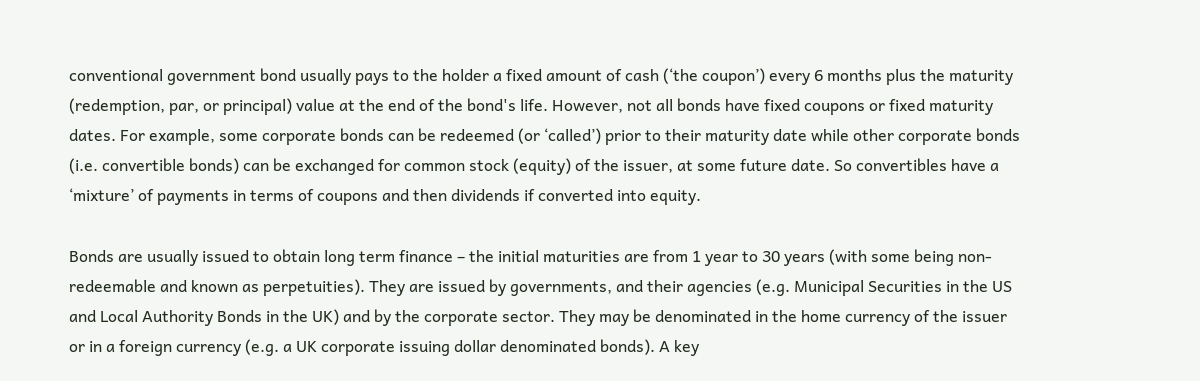conventional government bond usually pays to the holder a fixed amount of cash (‘the coupon’) every 6 months plus the maturity (redemption, par, or principal) value at the end of the bond's life. However, not all bonds have fixed coupons or fixed maturity dates. For example, some corporate bonds can be redeemed (or ‘called’) prior to their maturity date while other corporate bonds (i.e. convertible bonds) can be exchanged for common stock (equity) of the issuer, at some future date. So convertibles have a ‘mixture’ of payments in terms of coupons and then dividends if converted into equity.

Bonds are usually issued to obtain long term finance – the initial maturities are from 1 year to 30 years (with some being non-redeemable and known as perpetuities). They are issued by governments, and their agencies (e.g. Municipal Securities in the US and Local Authority Bonds in the UK) and by the corporate sector. They may be denominated in the home currency of the issuer or in a foreign currency (e.g. a UK corporate issuing dollar denominated bonds). A key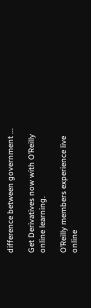difference between government ...

Get Derivatives now with O’Reilly online learning.

O’Reilly members experience live online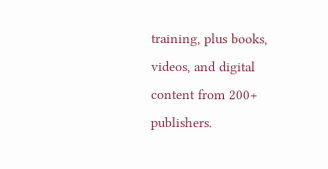training, plus books, videos, and digital content from 200+ publishers.